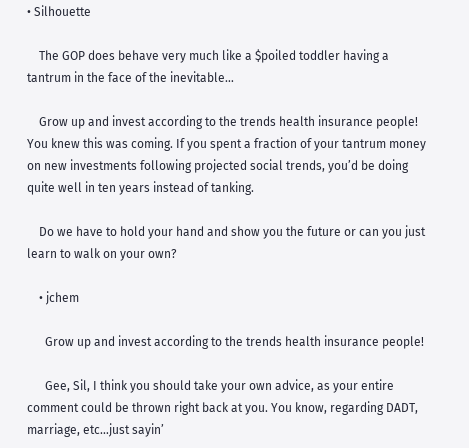• Silhouette

    The GOP does behave very much like a $poiled toddler having a tantrum in the face of the inevitable…

    Grow up and invest according to the trends health insurance people! You knew this was coming. If you spent a fraction of your tantrum money on new investments following projected social trends, you’d be doing quite well in ten years instead of tanking.

    Do we have to hold your hand and show you the future or can you just learn to walk on your own?

    • jchem

      Grow up and invest according to the trends health insurance people!

      Gee, Sil, I think you should take your own advice, as your entire comment could be thrown right back at you. You know, regarding DADT, marriage, etc…just sayin’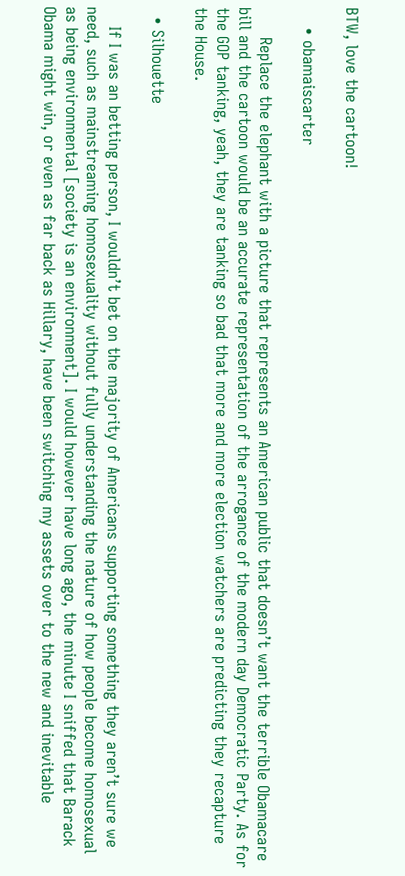BTW, love the cartoon!

    • obamaiscarter

      Replace the elephant with a picture that represents an American public that doesn’t want the terrible Obamacare bill and the cartoon would be an accurate representation of the arrogance of the modern day Democratic Party. As for the GOP tanking, yeah, they are tanking so bad that more and more election watchers are predicting they recapture the House.

  • Silhouette

    If I was an betting person, I wouldn’t bet on the majority of Americans supporting something they aren’t sure we need, such as mainstreaming homosexuality without fully understanding the nature of how people become homosexual as being environmental [society is an environment]. I would however have long ago, the minute I sniffed that Barack Obama might win, or even as far back as Hillary, have been switching my assets over to the new and inevitable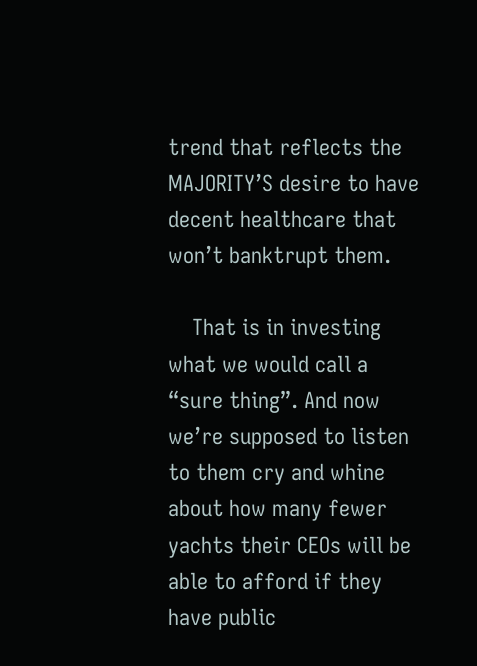trend that reflects the MAJORITY’S desire to have decent healthcare that won’t banktrupt them.

    That is in investing what we would call a “sure thing”. And now we’re supposed to listen to them cry and whine about how many fewer yachts their CEOs will be able to afford if they have public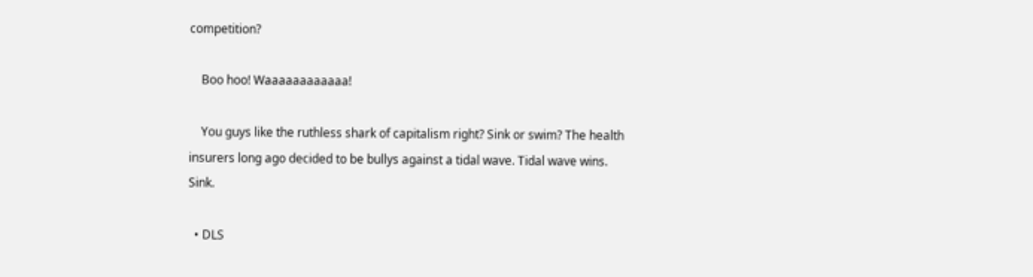competition?

    Boo hoo! Waaaaaaaaaaaa!

    You guys like the ruthless shark of capitalism right? Sink or swim? The health insurers long ago decided to be bullys against a tidal wave. Tidal wave wins. Sink.

  • DLS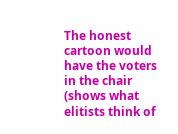The honest cartoon would have the voters in the chair (shows what elitists think of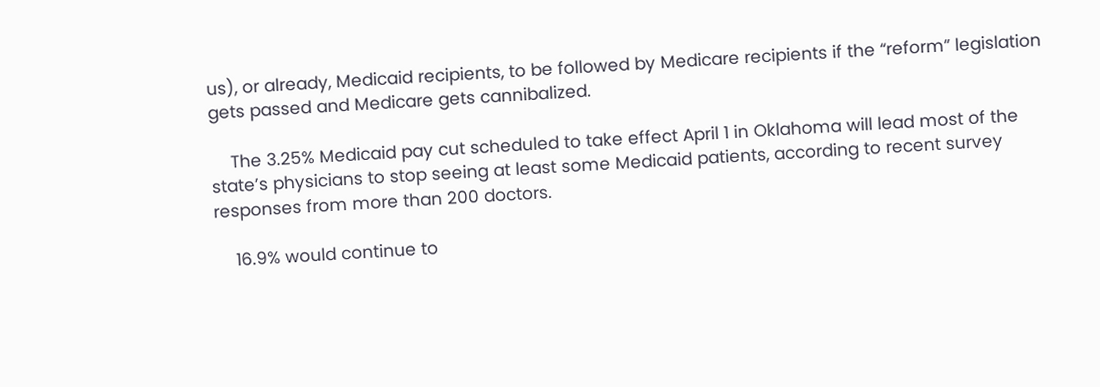us), or already, Medicaid recipients, to be followed by Medicare recipients if the “reform” legislation gets passed and Medicare gets cannibalized.

    The 3.25% Medicaid pay cut scheduled to take effect April 1 in Oklahoma will lead most of the state’s physicians to stop seeing at least some Medicaid patients, according to recent survey responses from more than 200 doctors.

    16.9% would continue to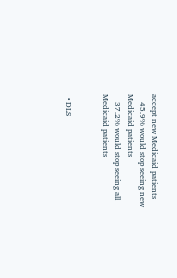accept new Medicaid patients
    45.9% would stop seeing new Medicaid patients
    37.2% would stop seeing all Medicaid patients


  • DLS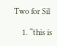Two for Sil

    1. “this is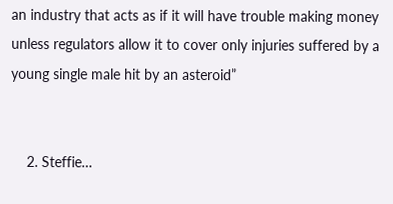an industry that acts as if it will have trouble making money unless regulators allow it to cover only injuries suffered by a young single male hit by an asteroid”


    2. Steffie…